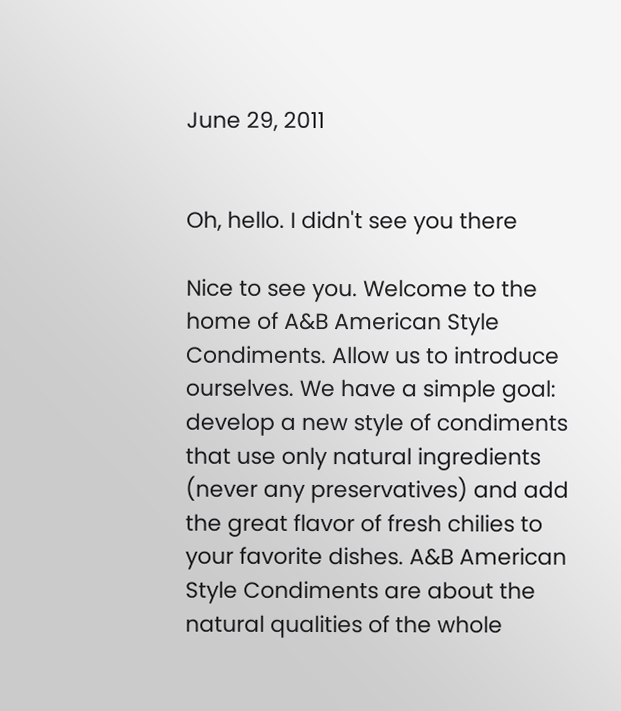June 29, 2011


Oh, hello. I didn't see you there

Nice to see you. Welcome to the home of A&B American Style Condiments. Allow us to introduce ourselves. We have a simple goal: develop a new style of condiments that use only natural ingredients (never any preservatives) and add the great flavor of fresh chilies to your favorite dishes. A&B American Style Condiments are about the natural qualities of the whole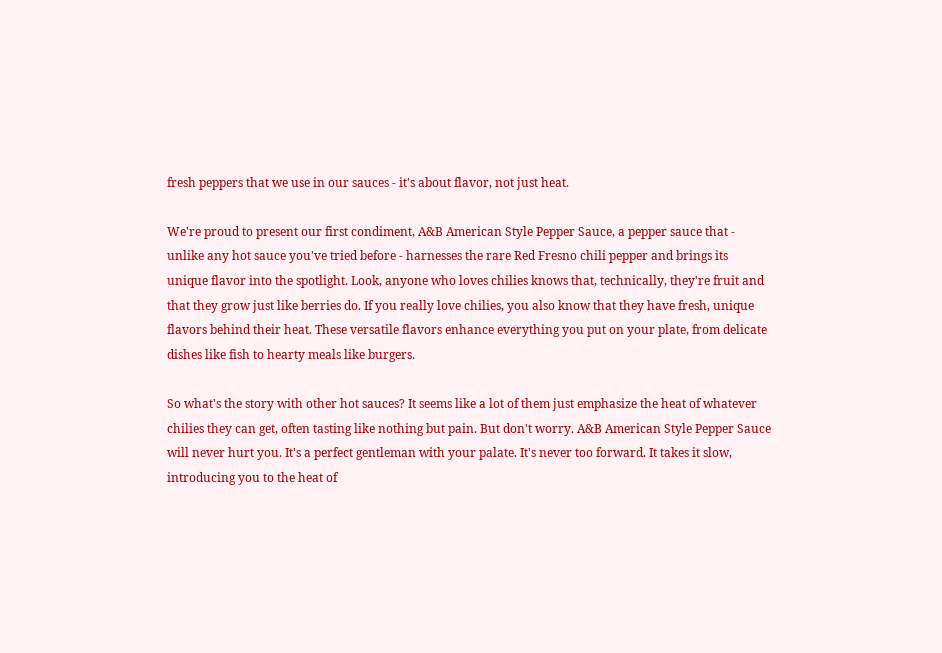fresh peppers that we use in our sauces - it's about flavor, not just heat.

We're proud to present our first condiment, A&B American Style Pepper Sauce, a pepper sauce that - unlike any hot sauce you've tried before - harnesses the rare Red Fresno chili pepper and brings its unique flavor into the spotlight. Look, anyone who loves chilies knows that, technically, they're fruit and that they grow just like berries do. If you really love chilies, you also know that they have fresh, unique flavors behind their heat. These versatile flavors enhance everything you put on your plate, from delicate dishes like fish to hearty meals like burgers.

So what's the story with other hot sauces? It seems like a lot of them just emphasize the heat of whatever chilies they can get, often tasting like nothing but pain. But don't worry. A&B American Style Pepper Sauce will never hurt you. It's a perfect gentleman with your palate. It's never too forward. It takes it slow, introducing you to the heat of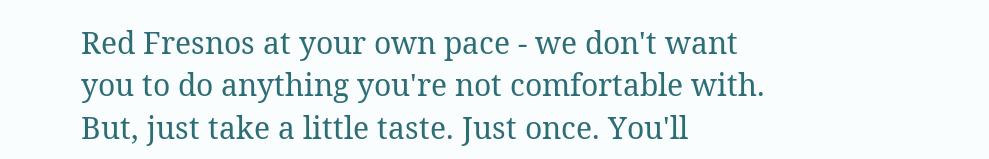Red Fresnos at your own pace - we don't want you to do anything you're not comfortable with. But, just take a little taste. Just once. You'll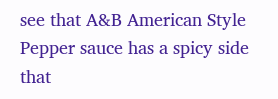see that A&B American Style Pepper sauce has a spicy side that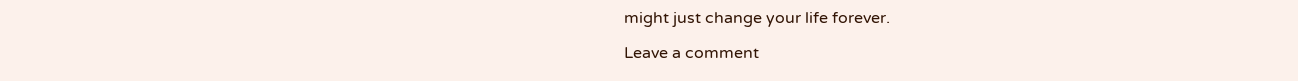might just change your life forever.

Leave a comment